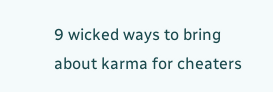9 wicked ways to bring about karma for cheaters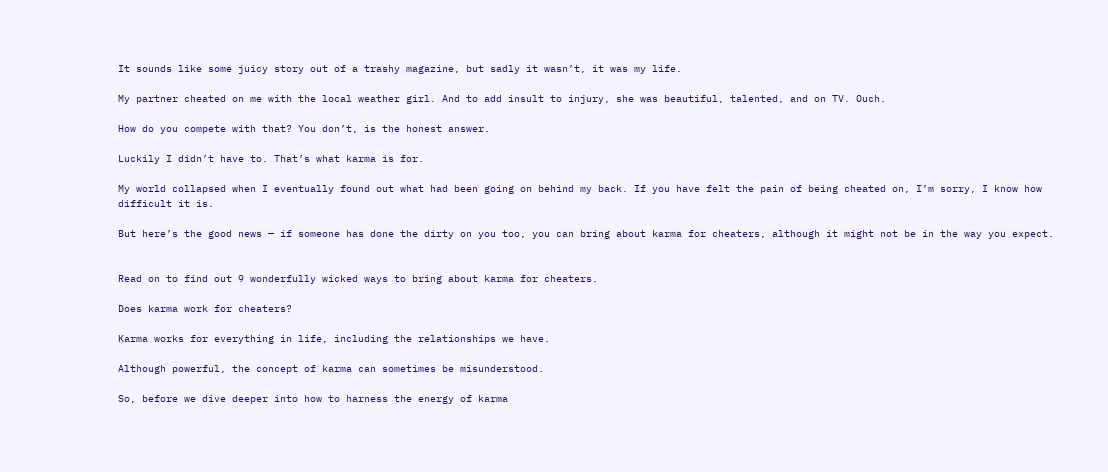It sounds like some juicy story out of a trashy magazine, but sadly it wasn’t, it was my life.

My partner cheated on me with the local weather girl. And to add insult to injury, she was beautiful, talented, and on TV. Ouch.

How do you compete with that? You don’t, is the honest answer.

Luckily I didn’t have to. That’s what karma is for.

My world collapsed when I eventually found out what had been going on behind my back. If you have felt the pain of being cheated on, I’m sorry, I know how difficult it is.

But here’s the good news — if someone has done the dirty on you too, you can bring about karma for cheaters, although it might not be in the way you expect.


Read on to find out 9 wonderfully wicked ways to bring about karma for cheaters.

Does karma work for cheaters?

Karma works for everything in life, including the relationships we have.

Although powerful, the concept of karma can sometimes be misunderstood.

So, before we dive deeper into how to harness the energy of karma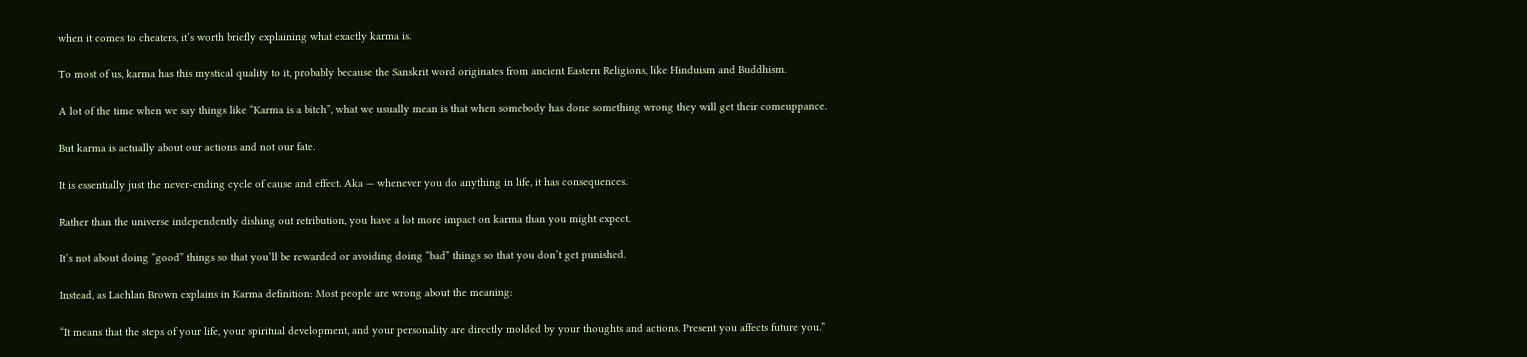when it comes to cheaters, it’s worth briefly explaining what exactly karma is.

To most of us, karma has this mystical quality to it, probably because the Sanskrit word originates from ancient Eastern Religions, like Hinduism and Buddhism.

A lot of the time when we say things like “Karma is a bitch”, what we usually mean is that when somebody has done something wrong they will get their comeuppance.

But karma is actually about our actions and not our fate.

It is essentially just the never-ending cycle of cause and effect. Aka — whenever you do anything in life, it has consequences.

Rather than the universe independently dishing out retribution, you have a lot more impact on karma than you might expect.

It’s not about doing “good” things so that you’ll be rewarded or avoiding doing “bad” things so that you don’t get punished.

Instead, as Lachlan Brown explains in Karma definition: Most people are wrong about the meaning:

“It means that the steps of your life, your spiritual development, and your personality are directly molded by your thoughts and actions. Present you affects future you.”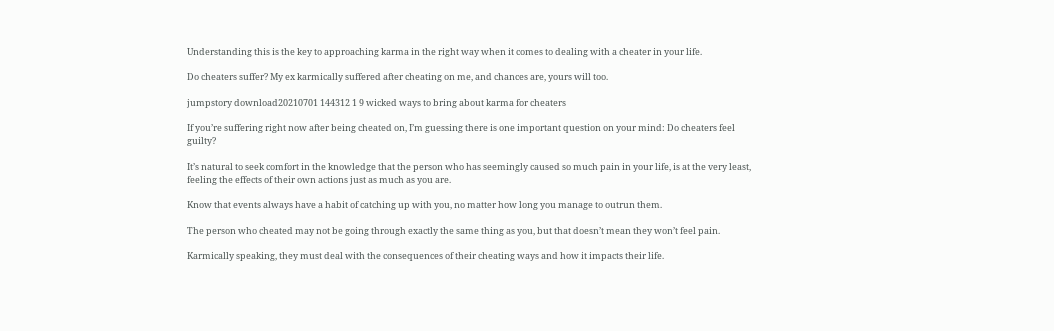Understanding this is the key to approaching karma in the right way when it comes to dealing with a cheater in your life.

Do cheaters suffer? My ex karmically suffered after cheating on me, and chances are, yours will too.

jumpstory download20210701 144312 1 9 wicked ways to bring about karma for cheaters

If you’re suffering right now after being cheated on, I’m guessing there is one important question on your mind: Do cheaters feel guilty?

It’s natural to seek comfort in the knowledge that the person who has seemingly caused so much pain in your life, is at the very least, feeling the effects of their own actions just as much as you are.

Know that events always have a habit of catching up with you, no matter how long you manage to outrun them.

The person who cheated may not be going through exactly the same thing as you, but that doesn’t mean they won’t feel pain.

Karmically speaking, they must deal with the consequences of their cheating ways and how it impacts their life.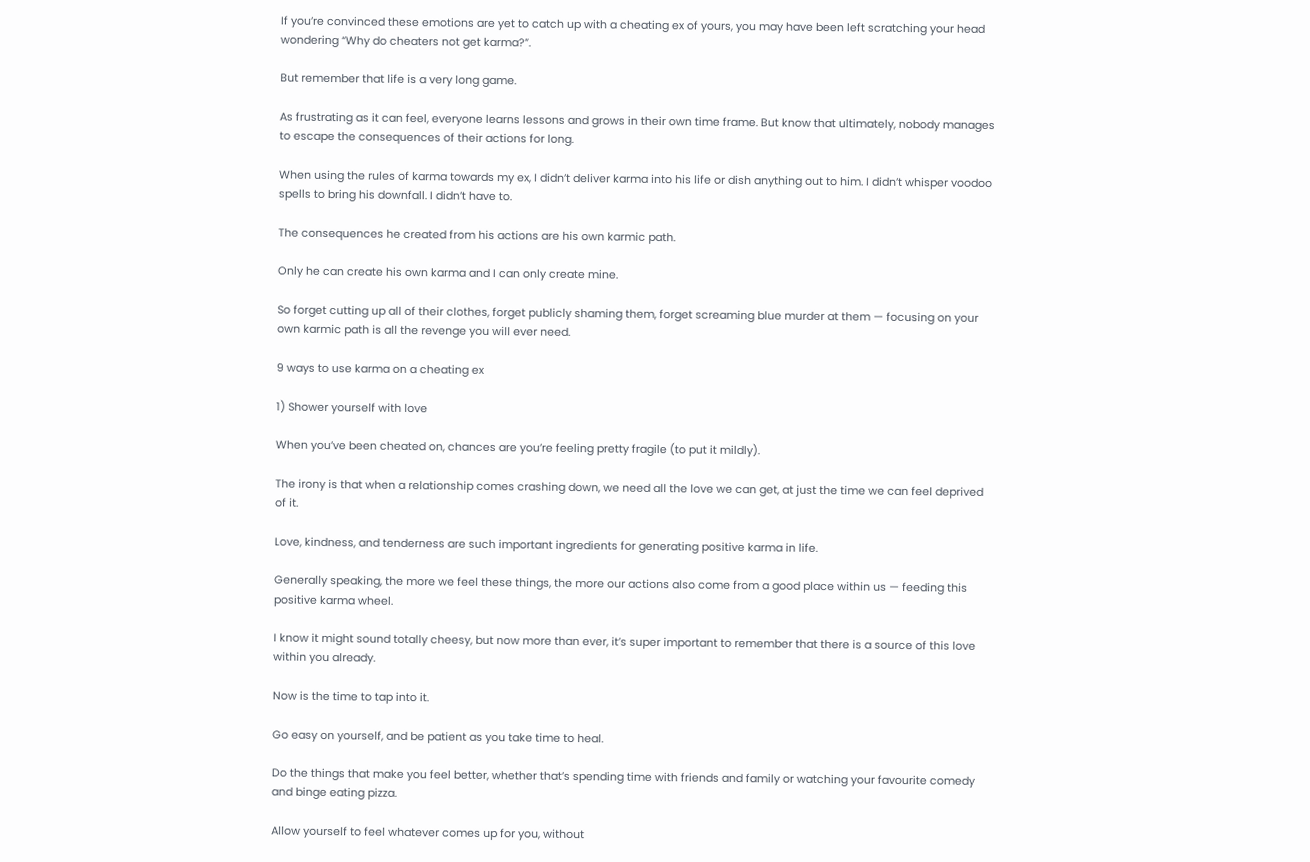If you’re convinced these emotions are yet to catch up with a cheating ex of yours, you may have been left scratching your head wondering “Why do cheaters not get karma?”.

But remember that life is a very long game.

As frustrating as it can feel, everyone learns lessons and grows in their own time frame. But know that ultimately, nobody manages to escape the consequences of their actions for long.

When using the rules of karma towards my ex, I didn’t deliver karma into his life or dish anything out to him. I didn’t whisper voodoo spells to bring his downfall. I didn’t have to.

The consequences he created from his actions are his own karmic path.

Only he can create his own karma and I can only create mine.

So forget cutting up all of their clothes, forget publicly shaming them, forget screaming blue murder at them — focusing on your own karmic path is all the revenge you will ever need.

9 ways to use karma on a cheating ex

1) Shower yourself with love

When you’ve been cheated on, chances are you’re feeling pretty fragile (to put it mildly).

The irony is that when a relationship comes crashing down, we need all the love we can get, at just the time we can feel deprived of it.

Love, kindness, and tenderness are such important ingredients for generating positive karma in life.

Generally speaking, the more we feel these things, the more our actions also come from a good place within us — feeding this positive karma wheel.

I know it might sound totally cheesy, but now more than ever, it’s super important to remember that there is a source of this love within you already.

Now is the time to tap into it.

Go easy on yourself, and be patient as you take time to heal.

Do the things that make you feel better, whether that’s spending time with friends and family or watching your favourite comedy and binge eating pizza.

Allow yourself to feel whatever comes up for you, without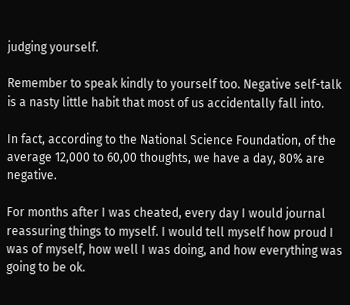judging yourself.

Remember to speak kindly to yourself too. Negative self-talk is a nasty little habit that most of us accidentally fall into.

In fact, according to the National Science Foundation, of the average 12,000 to 60,00 thoughts, we have a day, 80% are negative.

For months after I was cheated, every day I would journal reassuring things to myself. I would tell myself how proud I was of myself, how well I was doing, and how everything was going to be ok.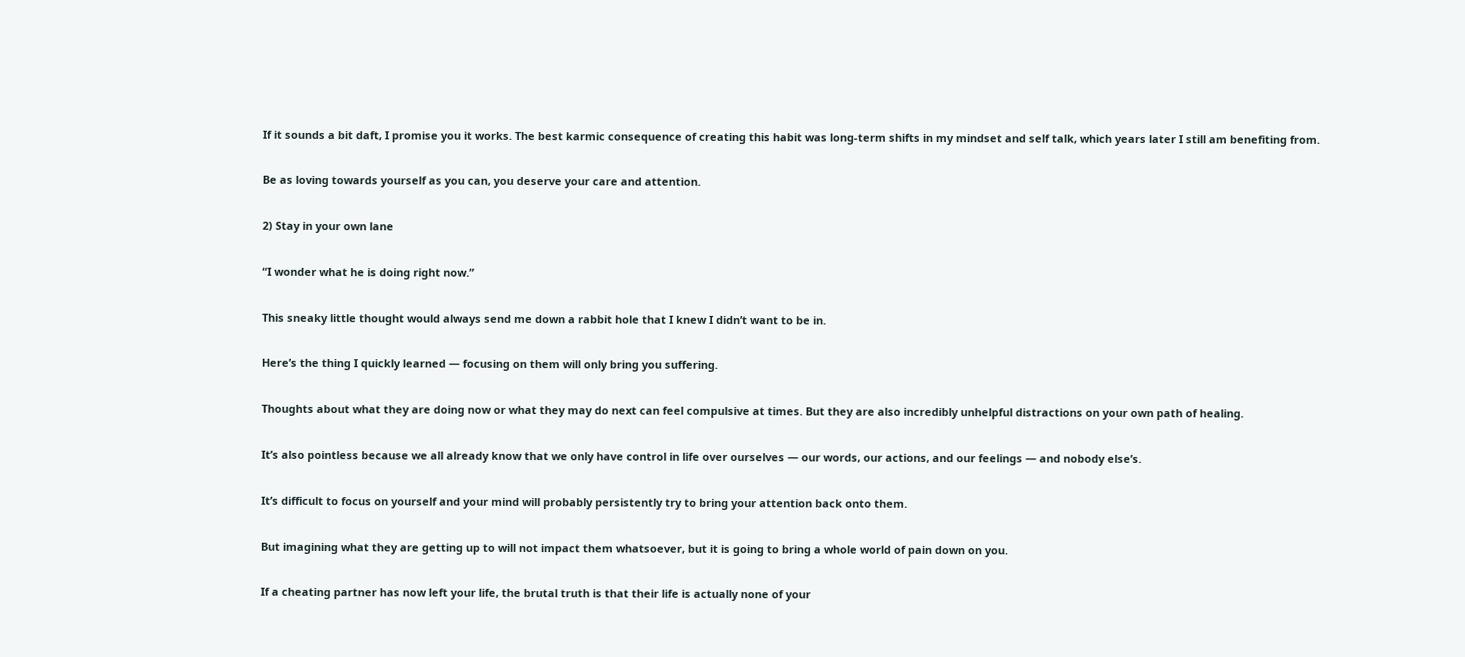If it sounds a bit daft, I promise you it works. The best karmic consequence of creating this habit was long-term shifts in my mindset and self talk, which years later I still am benefiting from.

Be as loving towards yourself as you can, you deserve your care and attention.

2) Stay in your own lane

“I wonder what he is doing right now.”

This sneaky little thought would always send me down a rabbit hole that I knew I didn’t want to be in.

Here’s the thing I quickly learned — focusing on them will only bring you suffering.

Thoughts about what they are doing now or what they may do next can feel compulsive at times. But they are also incredibly unhelpful distractions on your own path of healing.

It’s also pointless because we all already know that we only have control in life over ourselves — our words, our actions, and our feelings — and nobody else’s.

It’s difficult to focus on yourself and your mind will probably persistently try to bring your attention back onto them.

But imagining what they are getting up to will not impact them whatsoever, but it is going to bring a whole world of pain down on you.

If a cheating partner has now left your life, the brutal truth is that their life is actually none of your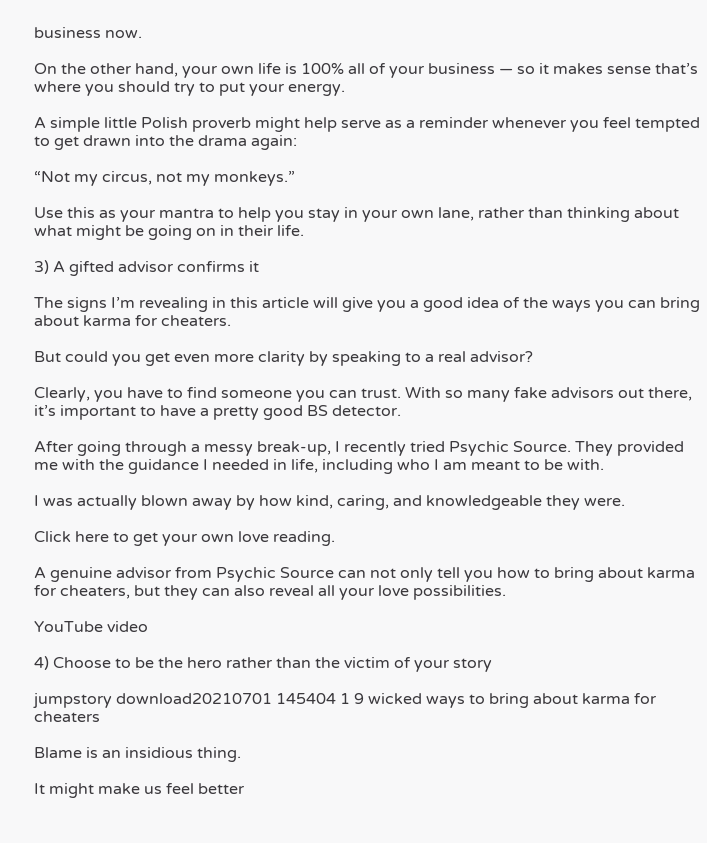business now.

On the other hand, your own life is 100% all of your business — so it makes sense that’s where you should try to put your energy.

A simple little Polish proverb might help serve as a reminder whenever you feel tempted to get drawn into the drama again:

“Not my circus, not my monkeys.”

Use this as your mantra to help you stay in your own lane, rather than thinking about what might be going on in their life.

3) A gifted advisor confirms it

The signs I’m revealing in this article will give you a good idea of the ways you can bring about karma for cheaters.

But could you get even more clarity by speaking to a real advisor?

Clearly, you have to find someone you can trust. With so many fake advisors out there, it’s important to have a pretty good BS detector.

After going through a messy break-up, I recently tried Psychic Source. They provided me with the guidance I needed in life, including who I am meant to be with.

I was actually blown away by how kind, caring, and knowledgeable they were.

Click here to get your own love reading.

A genuine advisor from Psychic Source can not only tell you how to bring about karma for cheaters, but they can also reveal all your love possibilities.

YouTube video

4) Choose to be the hero rather than the victim of your story

jumpstory download20210701 145404 1 9 wicked ways to bring about karma for cheaters

Blame is an insidious thing.

It might make us feel better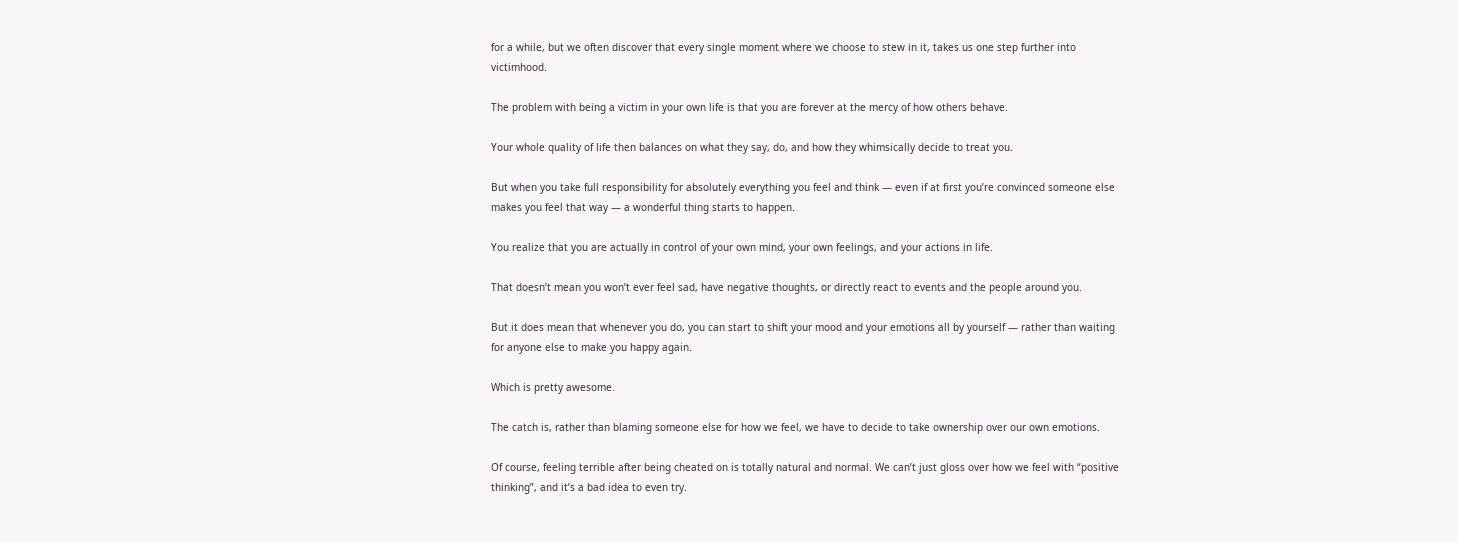for a while, but we often discover that every single moment where we choose to stew in it, takes us one step further into victimhood.

The problem with being a victim in your own life is that you are forever at the mercy of how others behave.

Your whole quality of life then balances on what they say, do, and how they whimsically decide to treat you.

But when you take full responsibility for absolutely everything you feel and think — even if at first you’re convinced someone else makes you feel that way — a wonderful thing starts to happen.

You realize that you are actually in control of your own mind, your own feelings, and your actions in life.

That doesn’t mean you won’t ever feel sad, have negative thoughts, or directly react to events and the people around you.

But it does mean that whenever you do, you can start to shift your mood and your emotions all by yourself — rather than waiting for anyone else to make you happy again.

Which is pretty awesome.

The catch is, rather than blaming someone else for how we feel, we have to decide to take ownership over our own emotions.

Of course, feeling terrible after being cheated on is totally natural and normal. We can’t just gloss over how we feel with “positive thinking”, and it’s a bad idea to even try.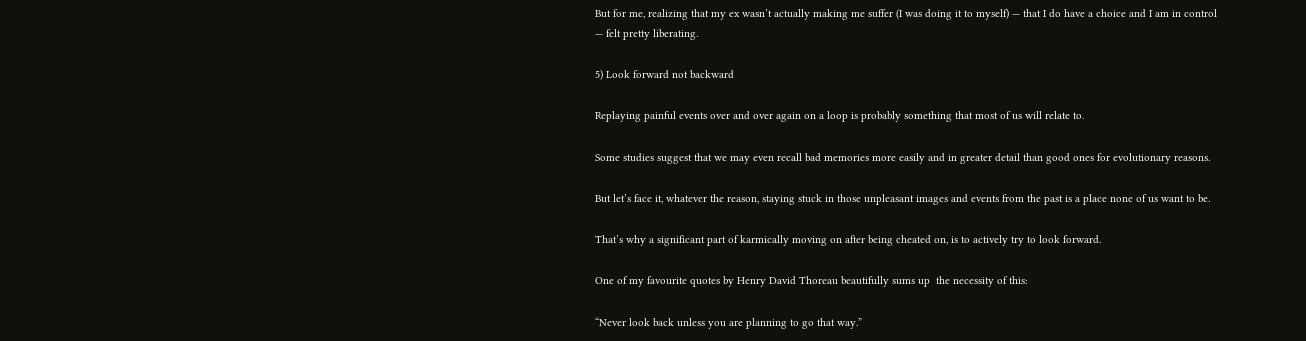But for me, realizing that my ex wasn’t actually making me suffer (I was doing it to myself) — that I do have a choice and I am in control — felt pretty liberating.

5) Look forward not backward

Replaying painful events over and over again on a loop is probably something that most of us will relate to.

Some studies suggest that we may even recall bad memories more easily and in greater detail than good ones for evolutionary reasons.

But let’s face it, whatever the reason, staying stuck in those unpleasant images and events from the past is a place none of us want to be.

That’s why a significant part of karmically moving on after being cheated on, is to actively try to look forward.

One of my favourite quotes by Henry David Thoreau beautifully sums up  the necessity of this:

“Never look back unless you are planning to go that way.”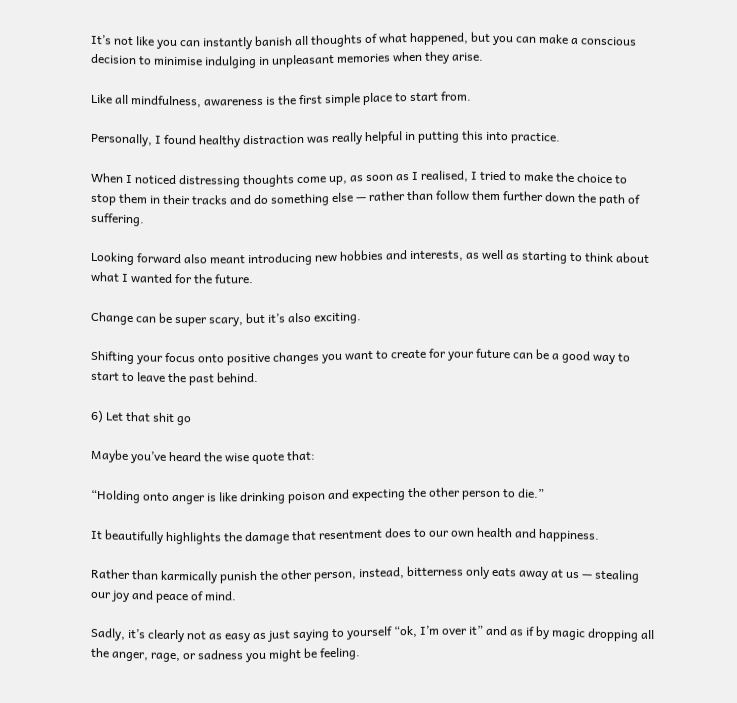It’s not like you can instantly banish all thoughts of what happened, but you can make a conscious decision to minimise indulging in unpleasant memories when they arise.

Like all mindfulness, awareness is the first simple place to start from.

Personally, I found healthy distraction was really helpful in putting this into practice.

When I noticed distressing thoughts come up, as soon as I realised, I tried to make the choice to stop them in their tracks and do something else — rather than follow them further down the path of suffering.

Looking forward also meant introducing new hobbies and interests, as well as starting to think about what I wanted for the future.

Change can be super scary, but it’s also exciting.

Shifting your focus onto positive changes you want to create for your future can be a good way to start to leave the past behind.

6) Let that shit go

Maybe you’ve heard the wise quote that:

“Holding onto anger is like drinking poison and expecting the other person to die.”

It beautifully highlights the damage that resentment does to our own health and happiness.

Rather than karmically punish the other person, instead, bitterness only eats away at us — stealing our joy and peace of mind.

Sadly, it’s clearly not as easy as just saying to yourself “ok, I’m over it” and as if by magic dropping all the anger, rage, or sadness you might be feeling.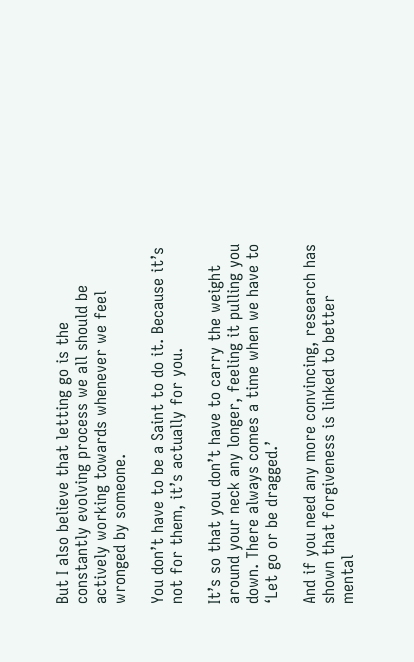But I also believe that letting go is the constantly evolving process we all should be actively working towards whenever we feel wronged by someone.

You don’t have to be a Saint to do it. Because it’s not for them, it’s actually for you.

It’s so that you don’t have to carry the weight around your neck any longer, feeling it pulling you down. There always comes a time when we have to ‘Let go or be dragged.’

And if you need any more convincing, research has shown that forgiveness is linked to better mental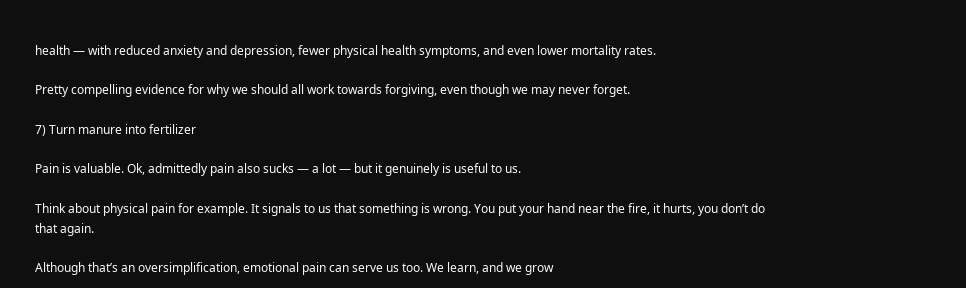health — with reduced anxiety and depression, fewer physical health symptoms, and even lower mortality rates.

Pretty compelling evidence for why we should all work towards forgiving, even though we may never forget.

7) Turn manure into fertilizer

Pain is valuable. Ok, admittedly pain also sucks — a lot — but it genuinely is useful to us.

Think about physical pain for example. It signals to us that something is wrong. You put your hand near the fire, it hurts, you don’t do that again.

Although that’s an oversimplification, emotional pain can serve us too. We learn, and we grow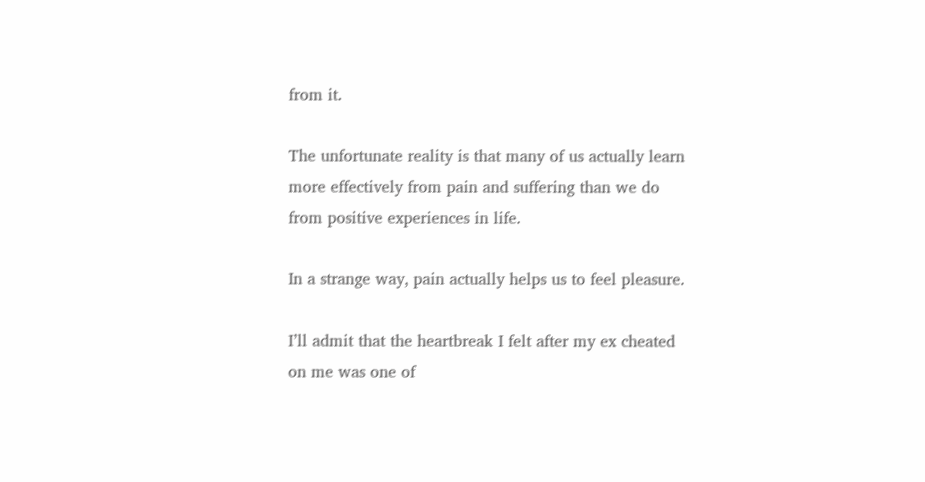from it.

The unfortunate reality is that many of us actually learn more effectively from pain and suffering than we do from positive experiences in life.

In a strange way, pain actually helps us to feel pleasure.

I’ll admit that the heartbreak I felt after my ex cheated on me was one of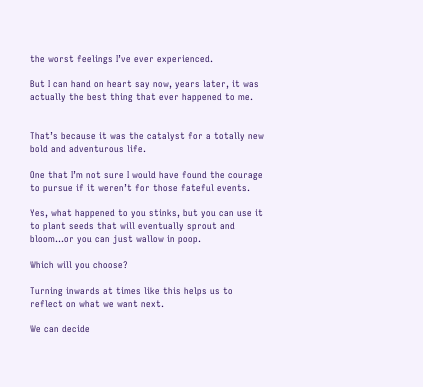the worst feelings I’ve ever experienced.

But I can hand on heart say now, years later, it was actually the best thing that ever happened to me.


That’s because it was the catalyst for a totally new bold and adventurous life.

One that I’m not sure I would have found the courage to pursue if it weren’t for those fateful events.

Yes, what happened to you stinks, but you can use it to plant seeds that will eventually sprout and bloom…or you can just wallow in poop.

Which will you choose?

Turning inwards at times like this helps us to reflect on what we want next.

We can decide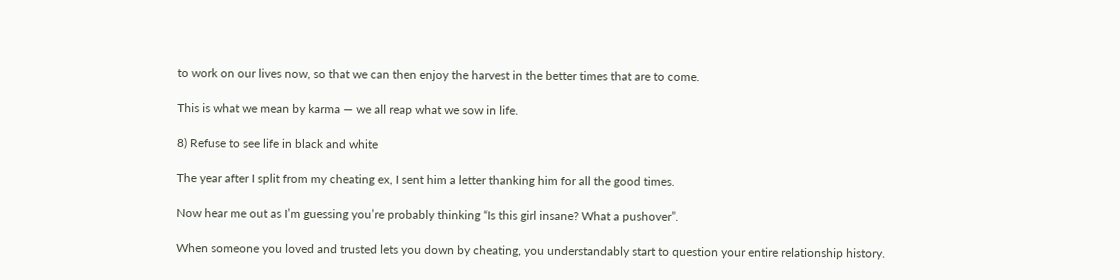to work on our lives now, so that we can then enjoy the harvest in the better times that are to come.

This is what we mean by karma — we all reap what we sow in life.

8) Refuse to see life in black and white

The year after I split from my cheating ex, I sent him a letter thanking him for all the good times.

Now hear me out as I’m guessing you’re probably thinking “Is this girl insane? What a pushover”.

When someone you loved and trusted lets you down by cheating, you understandably start to question your entire relationship history.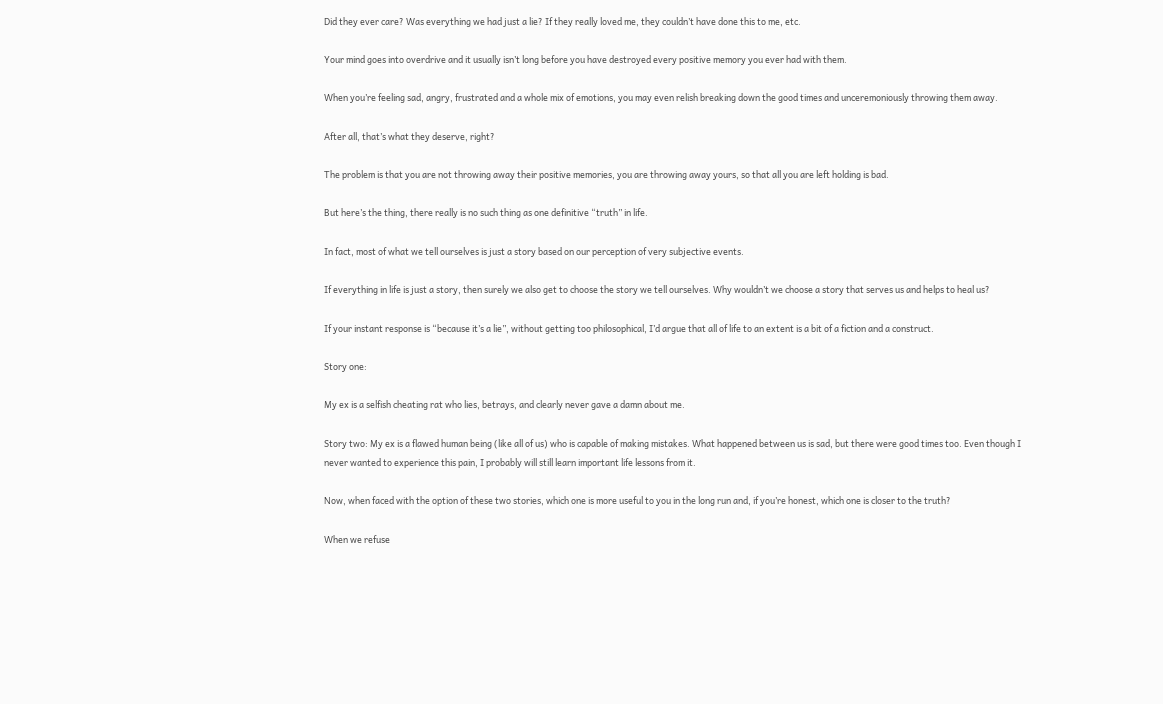Did they ever care? Was everything we had just a lie? If they really loved me, they couldn’t have done this to me, etc.

Your mind goes into overdrive and it usually isn’t long before you have destroyed every positive memory you ever had with them.

When you’re feeling sad, angry, frustrated and a whole mix of emotions, you may even relish breaking down the good times and unceremoniously throwing them away.

After all, that’s what they deserve, right?

The problem is that you are not throwing away their positive memories, you are throwing away yours, so that all you are left holding is bad.

But here’s the thing, there really is no such thing as one definitive “truth” in life.

In fact, most of what we tell ourselves is just a story based on our perception of very subjective events.

If everything in life is just a story, then surely we also get to choose the story we tell ourselves. Why wouldn’t we choose a story that serves us and helps to heal us?

If your instant response is “because it’s a lie”, without getting too philosophical, I’d argue that all of life to an extent is a bit of a fiction and a construct.

Story one:

My ex is a selfish cheating rat who lies, betrays, and clearly never gave a damn about me.

Story two: My ex is a flawed human being (like all of us) who is capable of making mistakes. What happened between us is sad, but there were good times too. Even though I never wanted to experience this pain, I probably will still learn important life lessons from it.

Now, when faced with the option of these two stories, which one is more useful to you in the long run and, if you’re honest, which one is closer to the truth?

When we refuse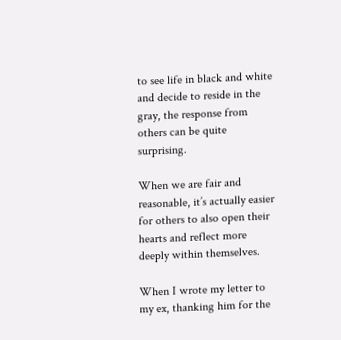to see life in black and white and decide to reside in the gray, the response from others can be quite surprising.

When we are fair and reasonable, it’s actually easier for others to also open their hearts and reflect more deeply within themselves.

When I wrote my letter to my ex, thanking him for the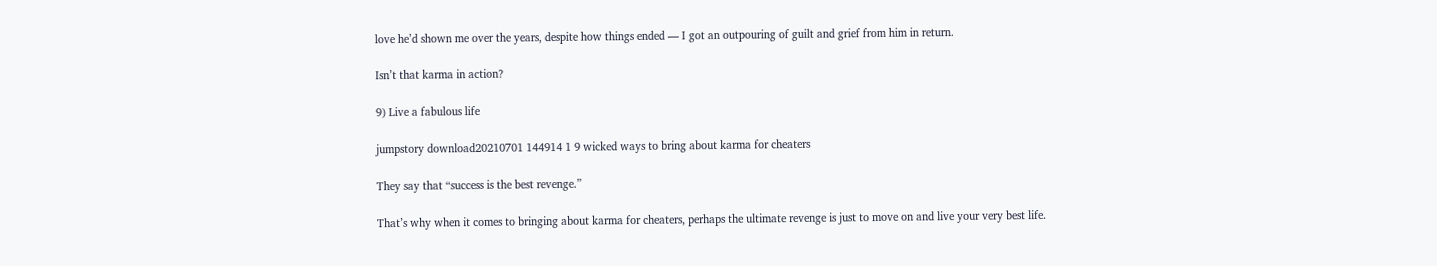love he’d shown me over the years, despite how things ended — I got an outpouring of guilt and grief from him in return.

Isn’t that karma in action?

9) Live a fabulous life

jumpstory download20210701 144914 1 9 wicked ways to bring about karma for cheaters

They say that “success is the best revenge.”

That’s why when it comes to bringing about karma for cheaters, perhaps the ultimate revenge is just to move on and live your very best life.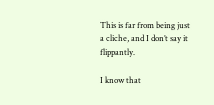This is far from being just a cliche, and I don’t say it flippantly.

I know that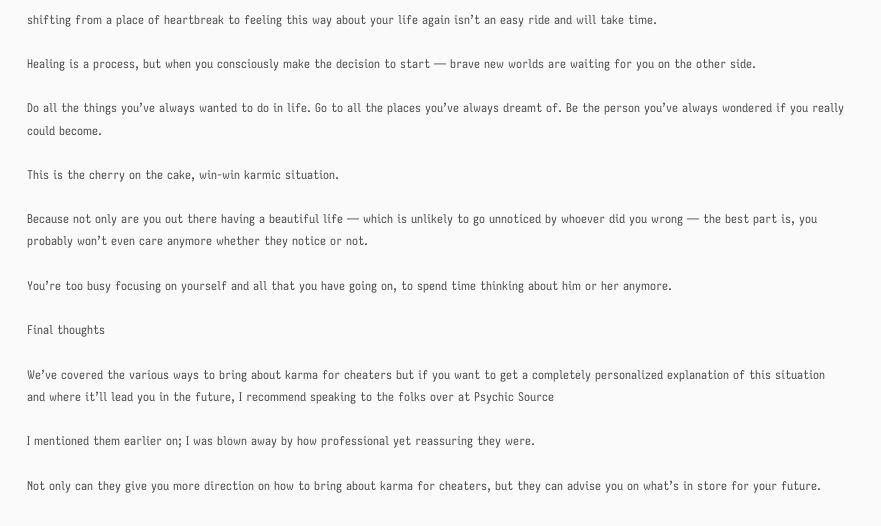shifting from a place of heartbreak to feeling this way about your life again isn’t an easy ride and will take time.

Healing is a process, but when you consciously make the decision to start — brave new worlds are waiting for you on the other side.

Do all the things you’ve always wanted to do in life. Go to all the places you’ve always dreamt of. Be the person you’ve always wondered if you really could become.

This is the cherry on the cake, win-win karmic situation.

Because not only are you out there having a beautiful life — which is unlikely to go unnoticed by whoever did you wrong — the best part is, you probably won’t even care anymore whether they notice or not.

You’re too busy focusing on yourself and all that you have going on, to spend time thinking about him or her anymore.

Final thoughts

We’ve covered the various ways to bring about karma for cheaters but if you want to get a completely personalized explanation of this situation and where it’ll lead you in the future, I recommend speaking to the folks over at Psychic Source

I mentioned them earlier on; I was blown away by how professional yet reassuring they were.

Not only can they give you more direction on how to bring about karma for cheaters, but they can advise you on what’s in store for your future.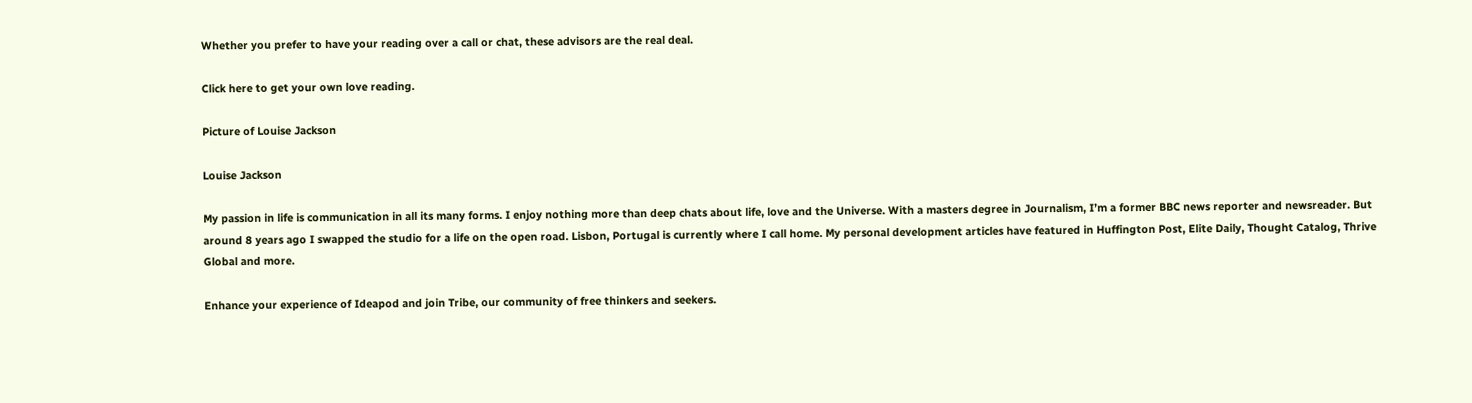Whether you prefer to have your reading over a call or chat, these advisors are the real deal.

Click here to get your own love reading.

Picture of Louise Jackson

Louise Jackson

My passion in life is communication in all its many forms. I enjoy nothing more than deep chats about life, love and the Universe. With a masters degree in Journalism, I’m a former BBC news reporter and newsreader. But around 8 years ago I swapped the studio for a life on the open road. Lisbon, Portugal is currently where I call home. My personal development articles have featured in Huffington Post, Elite Daily, Thought Catalog, Thrive Global and more.

Enhance your experience of Ideapod and join Tribe, our community of free thinkers and seekers.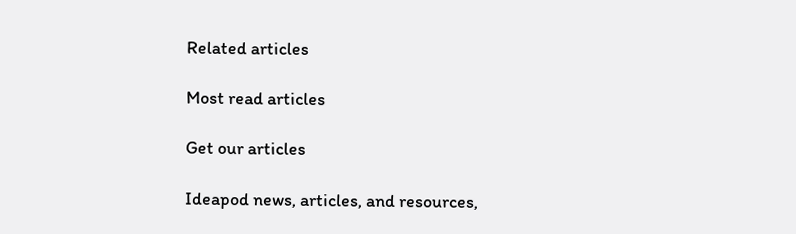Related articles

Most read articles

Get our articles

Ideapod news, articles, and resources,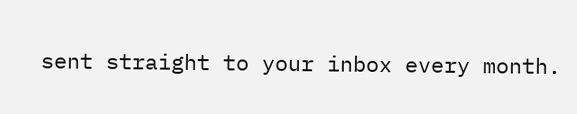sent straight to your inbox every month.